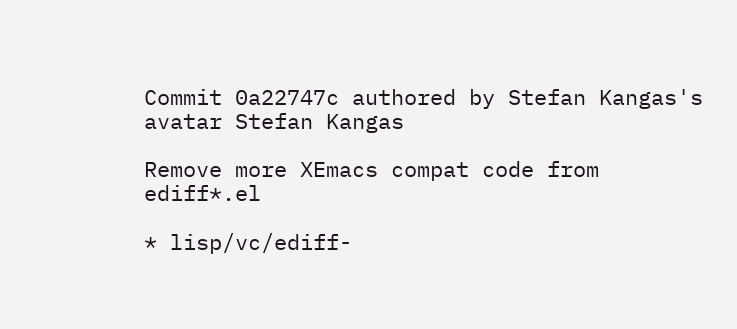Commit 0a22747c authored by Stefan Kangas's avatar Stefan Kangas

Remove more XEmacs compat code from ediff*.el

* lisp/vc/ediff-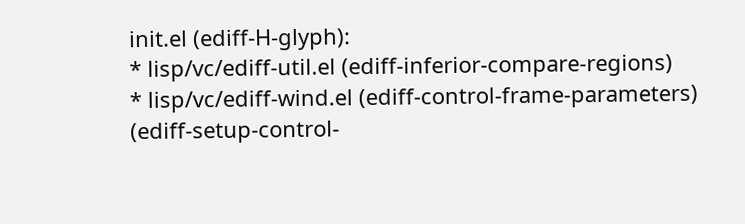init.el (ediff-H-glyph):
* lisp/vc/ediff-util.el (ediff-inferior-compare-regions)
* lisp/vc/ediff-wind.el (ediff-control-frame-parameters)
(ediff-setup-control-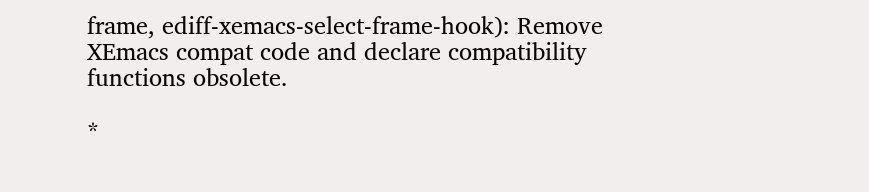frame, ediff-xemacs-select-frame-hook): Remove
XEmacs compat code and declare compatibility functions obsolete.

*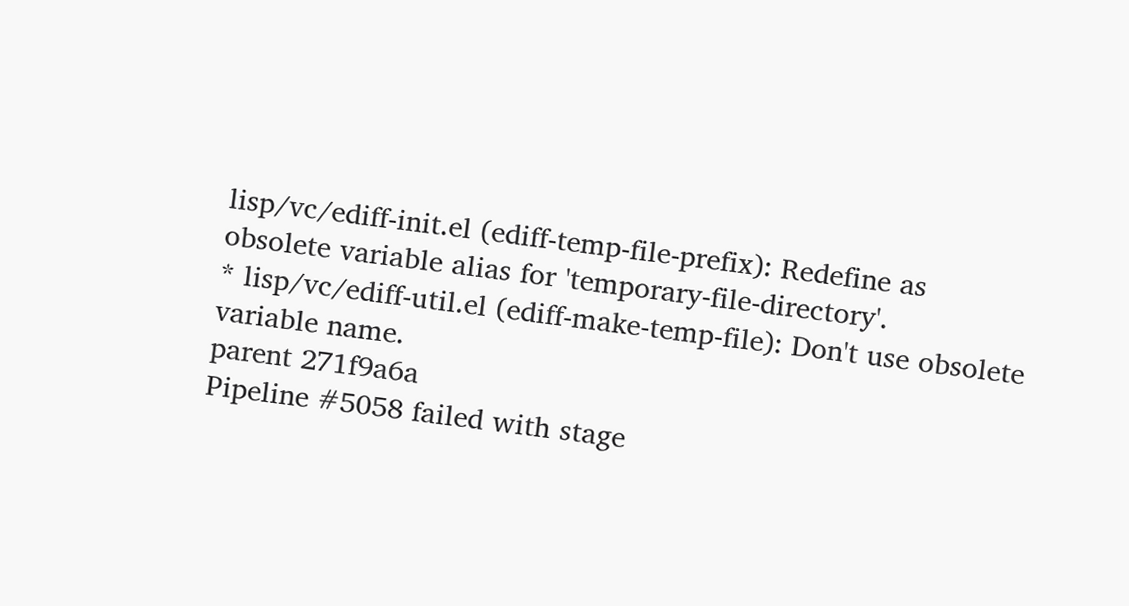lisp/vc/ediff-init.el (ediff-temp-file-prefix): Redefine as
obsolete variable alias for 'temporary-file-directory'.
* lisp/vc/ediff-util.el (ediff-make-temp-file): Don't use obsolete
variable name.
parent 271f9a6a
Pipeline #5058 failed with stage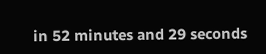in 52 minutes and 29 seconds